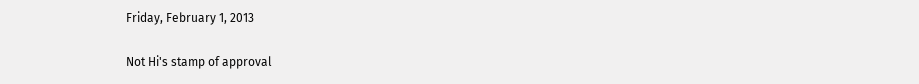Friday, February 1, 2013

Not Hi's stamp of approval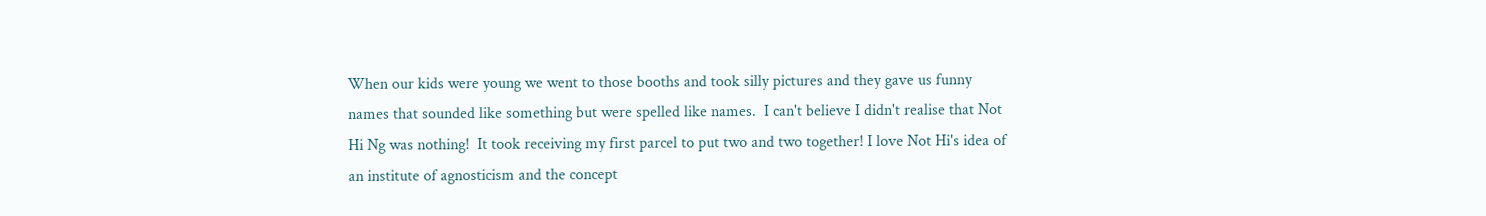When our kids were young we went to those booths and took silly pictures and they gave us funny names that sounded like something but were spelled like names.  I can't believe I didn't realise that Not Hi Ng was nothing!  It took receiving my first parcel to put two and two together! I love Not Hi's idea of an institute of agnosticism and the concept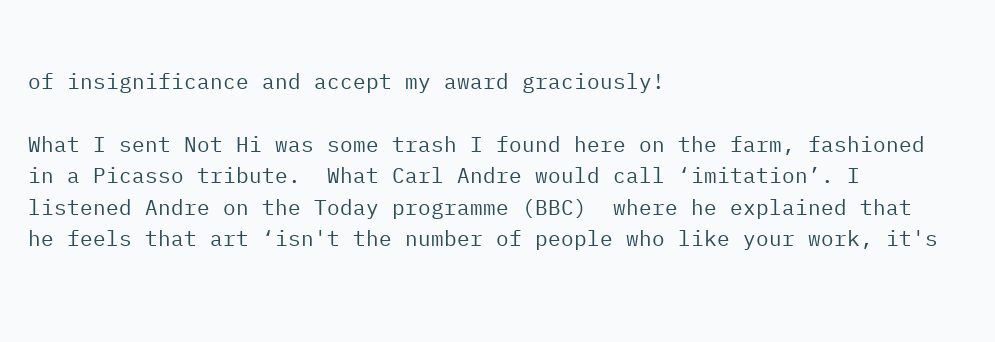of insignificance and accept my award graciously!

What I sent Not Hi was some trash I found here on the farm, fashioned in a Picasso tribute.  What Carl Andre would call ‘imitation’. I listened Andre on the Today programme (BBC)  where he explained that he feels that art ‘isn't the number of people who like your work, it's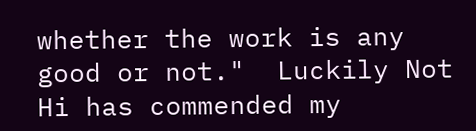whether the work is any good or not."  Luckily Not Hi has commended my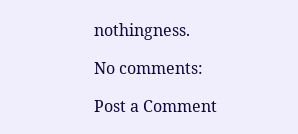nothingness.

No comments:

Post a Comment